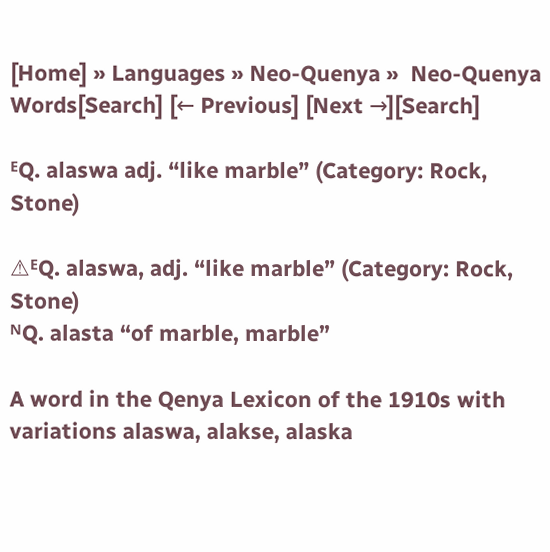[Home] » Languages » Neo-Quenya »  Neo-Quenya Words[Search] [← Previous] [Next →][Search]

ᴱQ. alaswa adj. “like marble” (Category: Rock, Stone)

⚠ᴱQ. alaswa, adj. “like marble” (Category: Rock, Stone)
ᴺQ. alasta “of marble, marble”

A word in the Qenya Lexicon of the 1910s with variations alaswa, alakse, alaska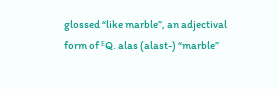glossed “like marble”, an adjectival form of ᴱQ. alas (alast-) “marble”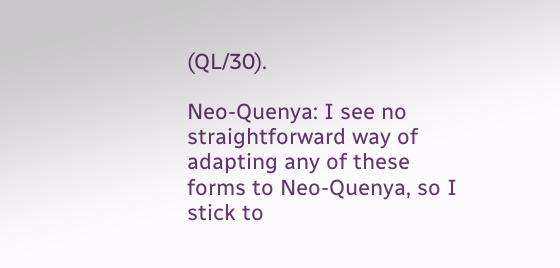(QL/30).

Neo-Quenya: I see no straightforward way of adapting any of these forms to Neo-Quenya, so I stick to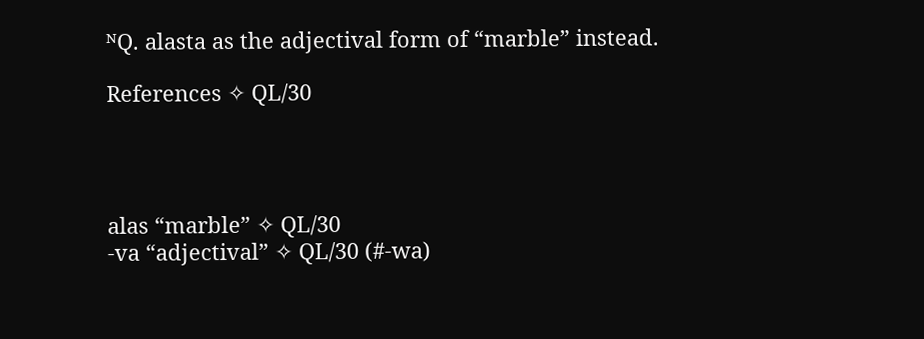ᴺQ. alasta as the adjectival form of “marble” instead.

References ✧ QL/30




alas “marble” ✧ QL/30
-va “adjectival” ✧ QL/30 (#-wa)